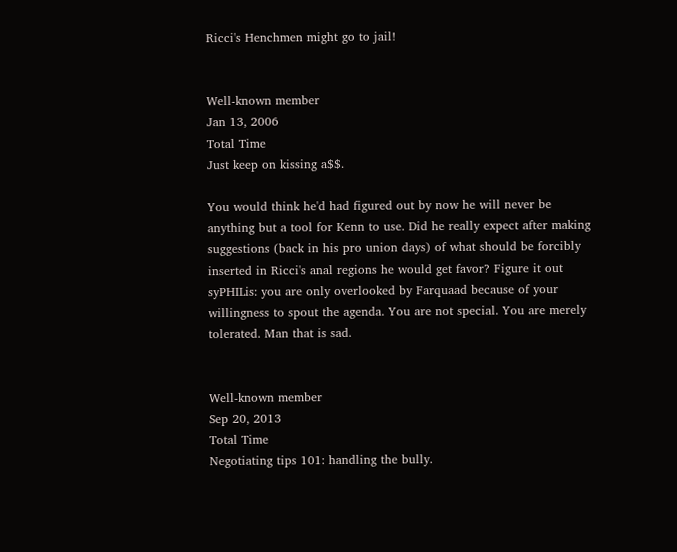Ricci's Henchmen might go to jail!


Well-known member
Jan 13, 2006
Total Time
Just keep on kissing a$$.

You would think he'd had figured out by now he will never be anything but a tool for Kenn to use. Did he really expect after making suggestions (back in his pro union days) of what should be forcibly inserted in Ricci's anal regions he would get favor? Figure it out syPHILis: you are only overlooked by Farquaad because of your willingness to spout the agenda. You are not special. You are merely tolerated. Man that is sad.


Well-known member
Sep 20, 2013
Total Time
Negotiating tips 101: handling the bully.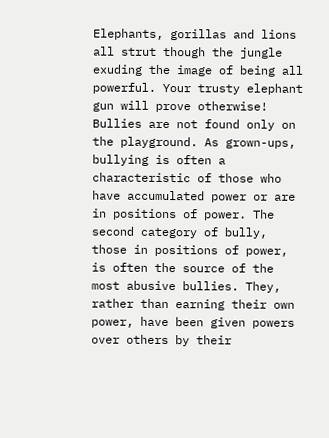Elephants, gorillas and lions all strut though the jungle exuding the image of being all powerful. Your trusty elephant gun will prove otherwise!
Bullies are not found only on the playground. As grown-ups, bullying is often a characteristic of those who have accumulated power or are in positions of power. The second category of bully, those in positions of power, is often the source of the most abusive bullies. They, rather than earning their own power, have been given powers over others by their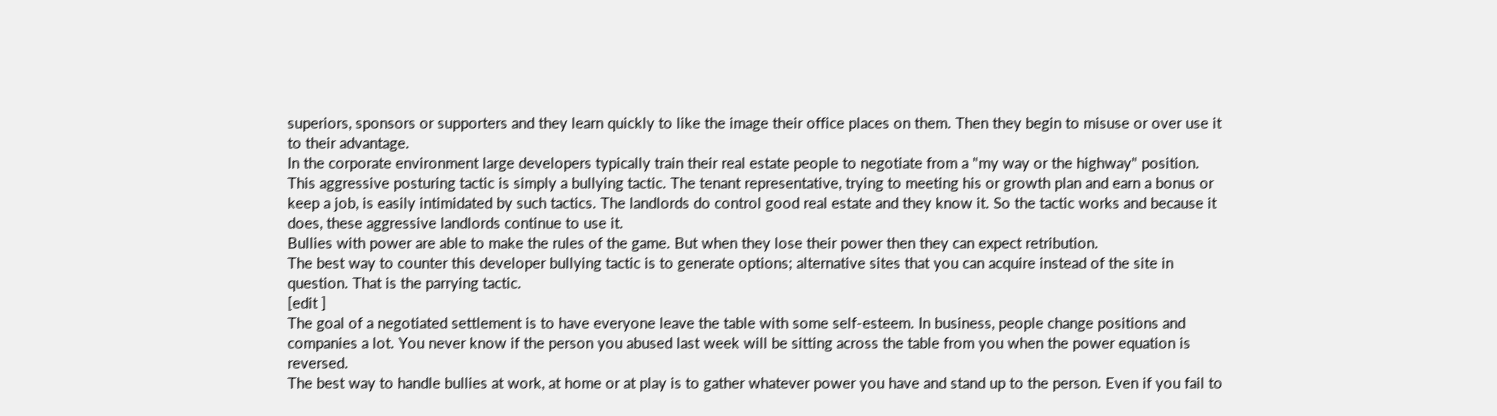superiors, sponsors or supporters and they learn quickly to like the image their office places on them. Then they begin to misuse or over use it to their advantage.
In the corporate environment large developers typically train their real estate people to negotiate from a "my way or the highway" position. This aggressive posturing tactic is simply a bullying tactic. The tenant representative, trying to meeting his or growth plan and earn a bonus or keep a job, is easily intimidated by such tactics. The landlords do control good real estate and they know it. So the tactic works and because it does, these aggressive landlords continue to use it.
Bullies with power are able to make the rules of the game. But when they lose their power then they can expect retribution.
The best way to counter this developer bullying tactic is to generate options; alternative sites that you can acquire instead of the site in question. That is the parrying tactic.
[edit ]
The goal of a negotiated settlement is to have everyone leave the table with some self-esteem. In business, people change positions and companies a lot. You never know if the person you abused last week will be sitting across the table from you when the power equation is reversed.
The best way to handle bullies at work, at home or at play is to gather whatever power you have and stand up to the person. Even if you fail to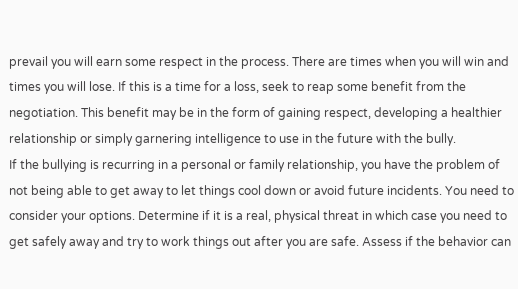prevail you will earn some respect in the process. There are times when you will win and times you will lose. If this is a time for a loss, seek to reap some benefit from the negotiation. This benefit may be in the form of gaining respect, developing a healthier relationship or simply garnering intelligence to use in the future with the bully.
If the bullying is recurring in a personal or family relationship, you have the problem of not being able to get away to let things cool down or avoid future incidents. You need to consider your options. Determine if it is a real, physical threat in which case you need to get safely away and try to work things out after you are safe. Assess if the behavior can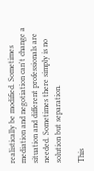realistically be modified. Sometimes mediation and negotiation can't change a situation and different professionals are needed. Sometimes there simply is no solution but separation.

This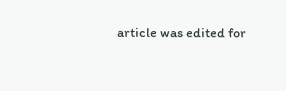article was edited for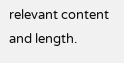relevant content and length.